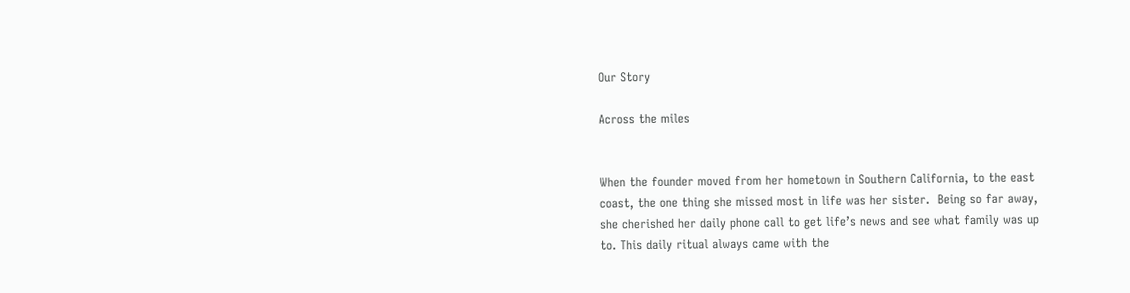Our Story

Across the miles


When the founder moved from her hometown in Southern California, to the east coast, the one thing she missed most in life was her sister.  Being so far away, she cherished her daily phone call to get life’s news and see what family was up to. This daily ritual always came with the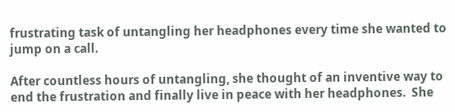frustrating task of untangling her headphones every time she wanted to jump on a call.

After countless hours of untangling, she thought of an inventive way to end the frustration and finally live in peace with her headphones.  She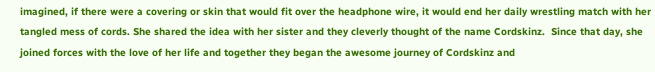imagined, if there were a covering or skin that would fit over the headphone wire, it would end her daily wrestling match with her tangled mess of cords. She shared the idea with her sister and they cleverly thought of the name Cordskinz.  Since that day, she joined forces with the love of her life and together they began the awesome journey of Cordskinz and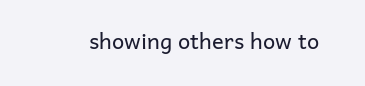showing others how to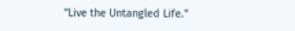"Live the Untangled Life."